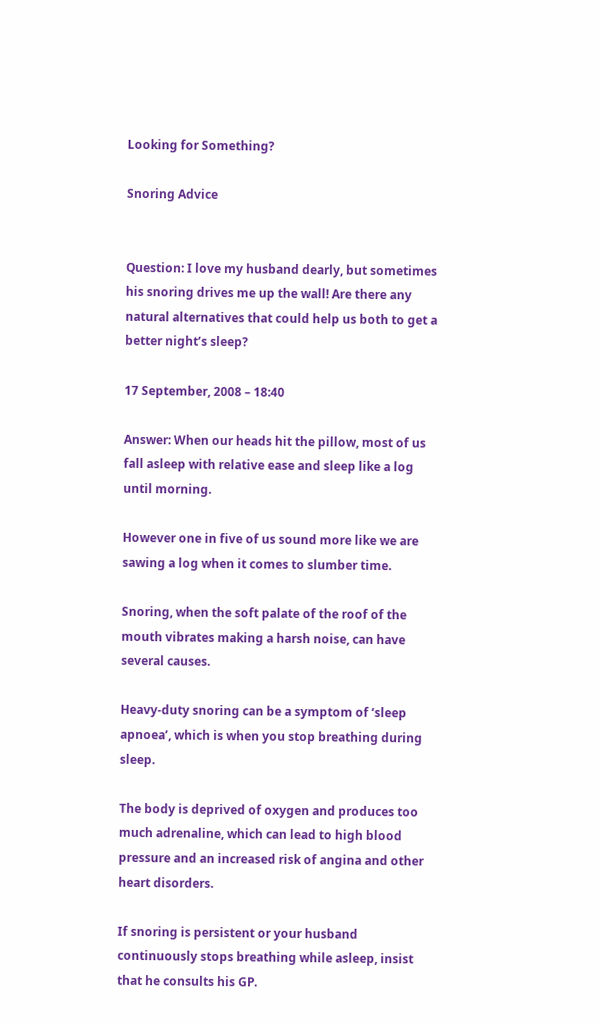Looking for Something?

Snoring Advice


Question: I love my husband dearly, but sometimes his snoring drives me up the wall! Are there any natural alternatives that could help us both to get a better night’s sleep?

17 September, 2008 – 18:40

Answer: When our heads hit the pillow, most of us fall asleep with relative ease and sleep like a log until morning.

However one in five of us sound more like we are sawing a log when it comes to slumber time.

Snoring, when the soft palate of the roof of the mouth vibrates making a harsh noise, can have several causes.

Heavy-duty snoring can be a symptom of ‘sleep apnoea’, which is when you stop breathing during sleep.

The body is deprived of oxygen and produces too much adrenaline, which can lead to high blood pressure and an increased risk of angina and other heart disorders.

If snoring is persistent or your husband continuously stops breathing while asleep, insist that he consults his GP.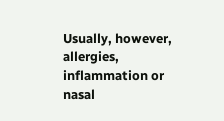Usually, however, allergies, inflammation or nasal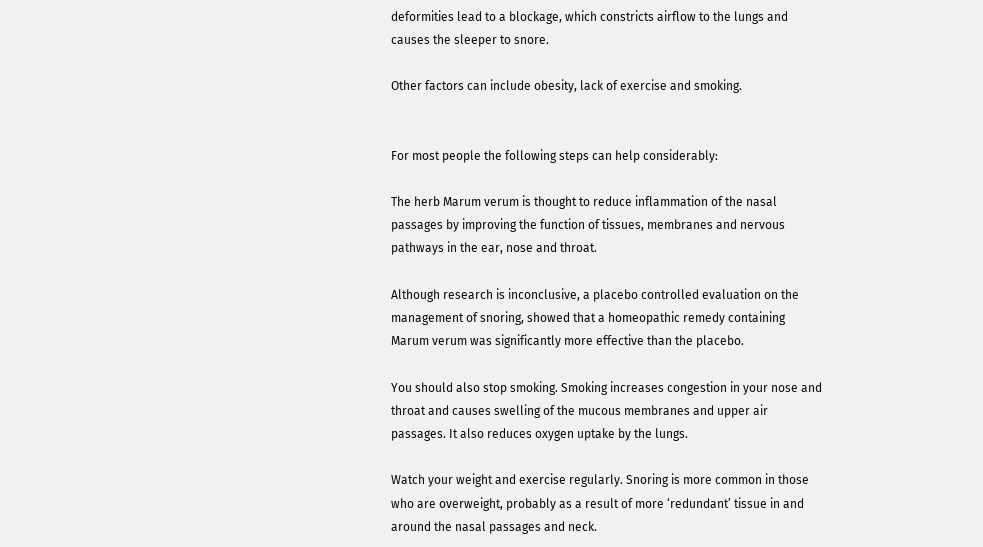deformities lead to a blockage, which constricts airflow to the lungs and causes the sleeper to snore.

Other factors can include obesity, lack of exercise and smoking.


For most people the following steps can help considerably:

The herb Marum verum is thought to reduce inflammation of the nasal passages by improving the function of tissues, membranes and nervous pathways in the ear, nose and throat.

Although research is inconclusive, a placebo controlled evaluation on the management of snoring, showed that a homeopathic remedy containing Marum verum was significantly more effective than the placebo.

You should also stop smoking. Smoking increases congestion in your nose and throat and causes swelling of the mucous membranes and upper air passages. It also reduces oxygen uptake by the lungs.

Watch your weight and exercise regularly. Snoring is more common in those who are overweight, probably as a result of more ‘redundant’ tissue in and around the nasal passages and neck.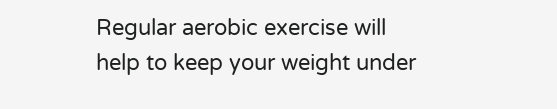Regular aerobic exercise will help to keep your weight under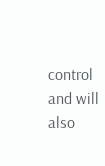control and will also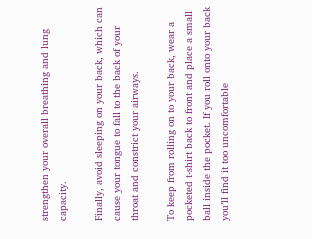strengthen your overall breathing and lung capacity.

Finally, avoid sleeping on your back, which can cause your tongue to fall to the back of your throat and constrict your airways.

To keep from rolling on to your back, wear a pocketed t-shirt back to front and place a small ball inside the pocket. If you roll onto your back you’ll find it too uncomfortable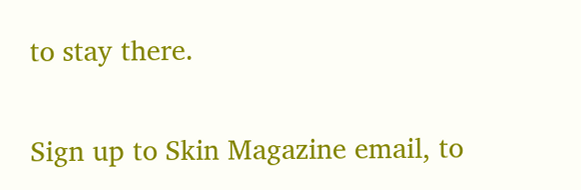to stay there.


Sign up to Skin Magazine email, to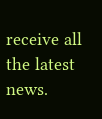receive all the latest news.